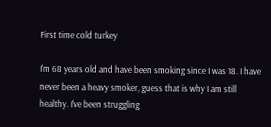First time cold turkey

I'm 68 years old and have been smoking since I was 18. I have never been a heavy smoker, guess that is why I am still healthy. I've been struggling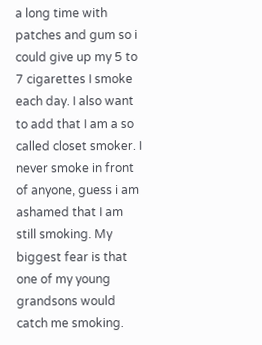a long time with patches and gum so i could give up my 5 to 7 cigarettes I smoke each day. I also want to add that I am a so called closet smoker. I never smoke in front of anyone, guess i am ashamed that I am still smoking. My biggest fear is that one of my young grandsons would catch me smoking.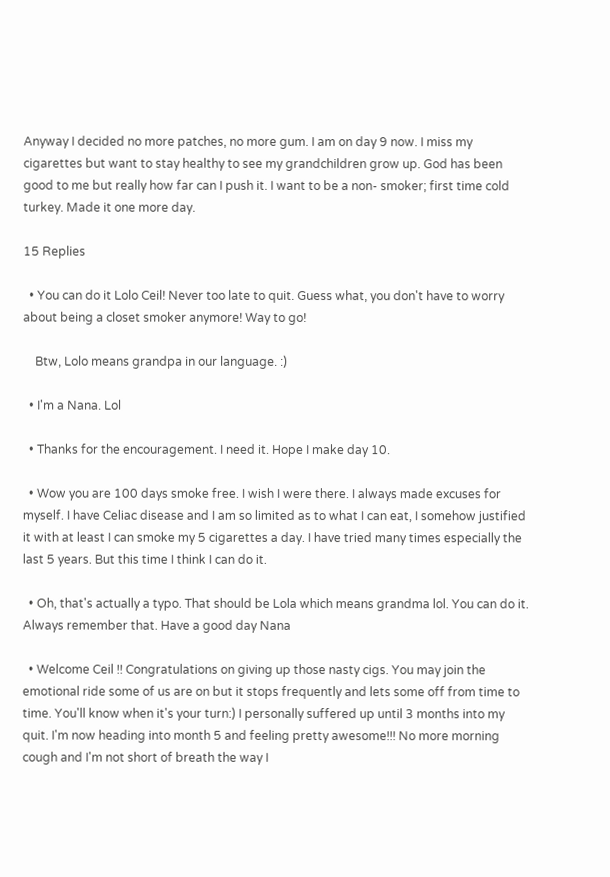Anyway I decided no more patches, no more gum. I am on day 9 now. I miss my cigarettes but want to stay healthy to see my grandchildren grow up. God has been good to me but really how far can I push it. I want to be a non- smoker; first time cold turkey. Made it one more day.

15 Replies

  • You can do it Lolo Ceil! Never too late to quit. Guess what, you don't have to worry about being a closet smoker anymore! Way to go!

    Btw, Lolo means grandpa in our language. :)

  • I'm a Nana. Lol

  • Thanks for the encouragement. I need it. Hope I make day 10.

  • Wow you are 100 days smoke free. I wish I were there. I always made excuses for myself. I have Celiac disease and I am so limited as to what I can eat, I somehow justified it with at least I can smoke my 5 cigarettes a day. I have tried many times especially the last 5 years. But this time I think I can do it.

  • Oh, that's actually a typo. That should be Lola which means grandma lol. You can do it. Always remember that. Have a good day Nana

  • Welcome Ceil !! Congratulations on giving up those nasty cigs. You may join the emotional ride some of us are on but it stops frequently and lets some off from time to time. You'll know when it's your turn:) I personally suffered up until 3 months into my quit. I'm now heading into month 5 and feeling pretty awesome!!! No more morning cough and I'm not short of breath the way I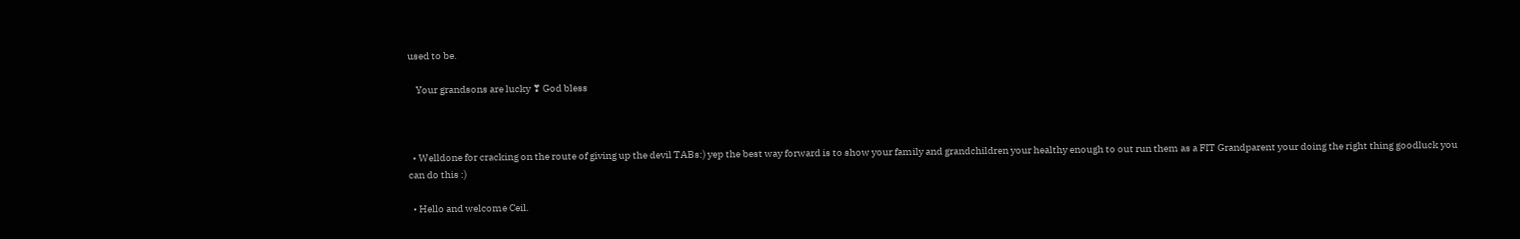used to be.

    Your grandsons are lucky ❣ God bless



  • Welldone for cracking on the route of giving up the devil TABs:) yep the best way forward is to show your family and grandchildren your healthy enough to out run them as a FIT Grandparent your doing the right thing goodluck you can do this :)

  • Hello and welcome Ceil.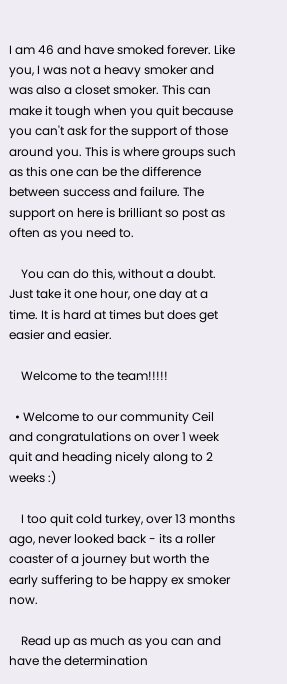I am 46 and have smoked forever. Like you, I was not a heavy smoker and was also a closet smoker. This can make it tough when you quit because you can't ask for the support of those around you. This is where groups such as this one can be the difference between success and failure. The support on here is brilliant so post as often as you need to.

    You can do this, without a doubt. Just take it one hour, one day at a time. It is hard at times but does get easier and easier.

    Welcome to the team!!!!!

  • Welcome to our community Ceil and congratulations on over 1 week quit and heading nicely along to 2 weeks :)

    I too quit cold turkey, over 13 months ago, never looked back - its a roller coaster of a journey but worth the early suffering to be happy ex smoker now.

    Read up as much as you can and have the determination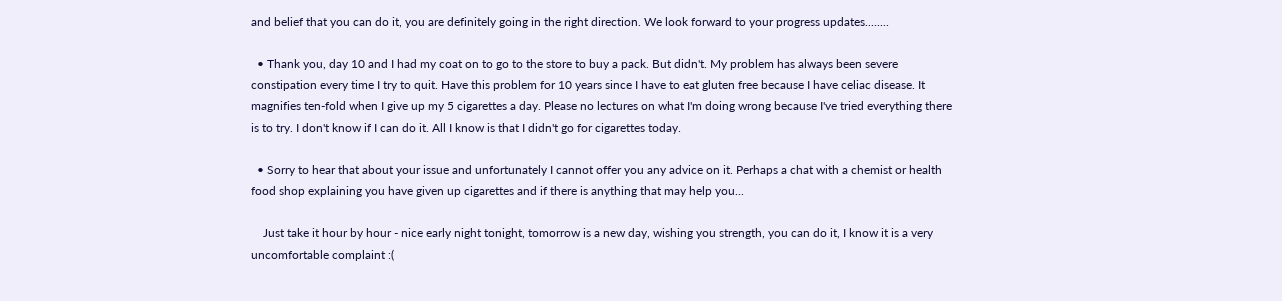and belief that you can do it, you are definitely going in the right direction. We look forward to your progress updates........

  • Thank you, day 10 and I had my coat on to go to the store to buy a pack. But didn't. My problem has always been severe constipation every time I try to quit. Have this problem for 10 years since I have to eat gluten free because I have celiac disease. It magnifies ten-fold when I give up my 5 cigarettes a day. Please no lectures on what I'm doing wrong because I've tried everything there is to try. I don't know if I can do it. All I know is that I didn't go for cigarettes today.

  • Sorry to hear that about your issue and unfortunately I cannot offer you any advice on it. Perhaps a chat with a chemist or health food shop explaining you have given up cigarettes and if there is anything that may help you...

    Just take it hour by hour - nice early night tonight, tomorrow is a new day, wishing you strength, you can do it, I know it is a very uncomfortable complaint :(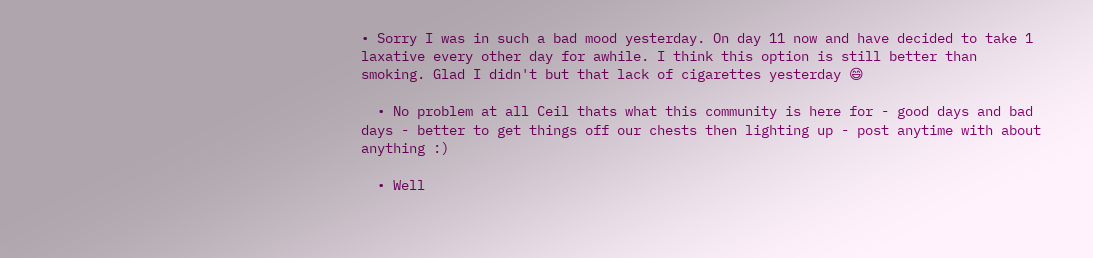• Sorry I was in such a bad mood yesterday. On day 11 now and have decided to take 1 laxative every other day for awhile. I think this option is still better than smoking. Glad I didn't but that lack of cigarettes yesterday 😄

  • No problem at all Ceil thats what this community is here for - good days and bad days - better to get things off our chests then lighting up - post anytime with about anything :)

  • Well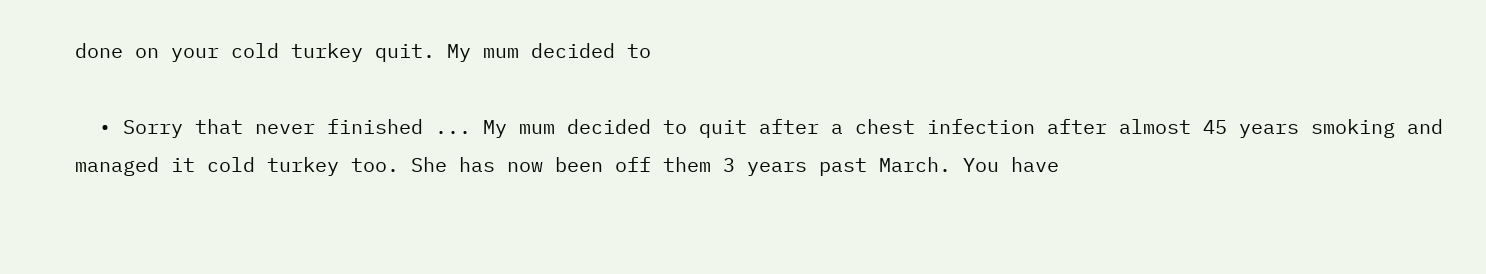done on your cold turkey quit. My mum decided to

  • Sorry that never finished ... My mum decided to quit after a chest infection after almost 45 years smoking and managed it cold turkey too. She has now been off them 3 years past March. You have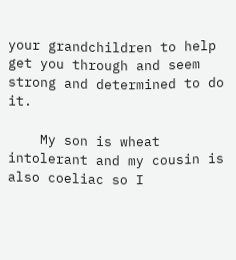your grandchildren to help get you through and seem strong and determined to do it.

    My son is wheat intolerant and my cousin is also coeliac so I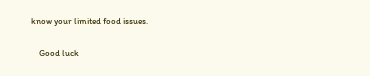know your limited food issues.

    Good luck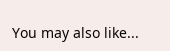You may also like...